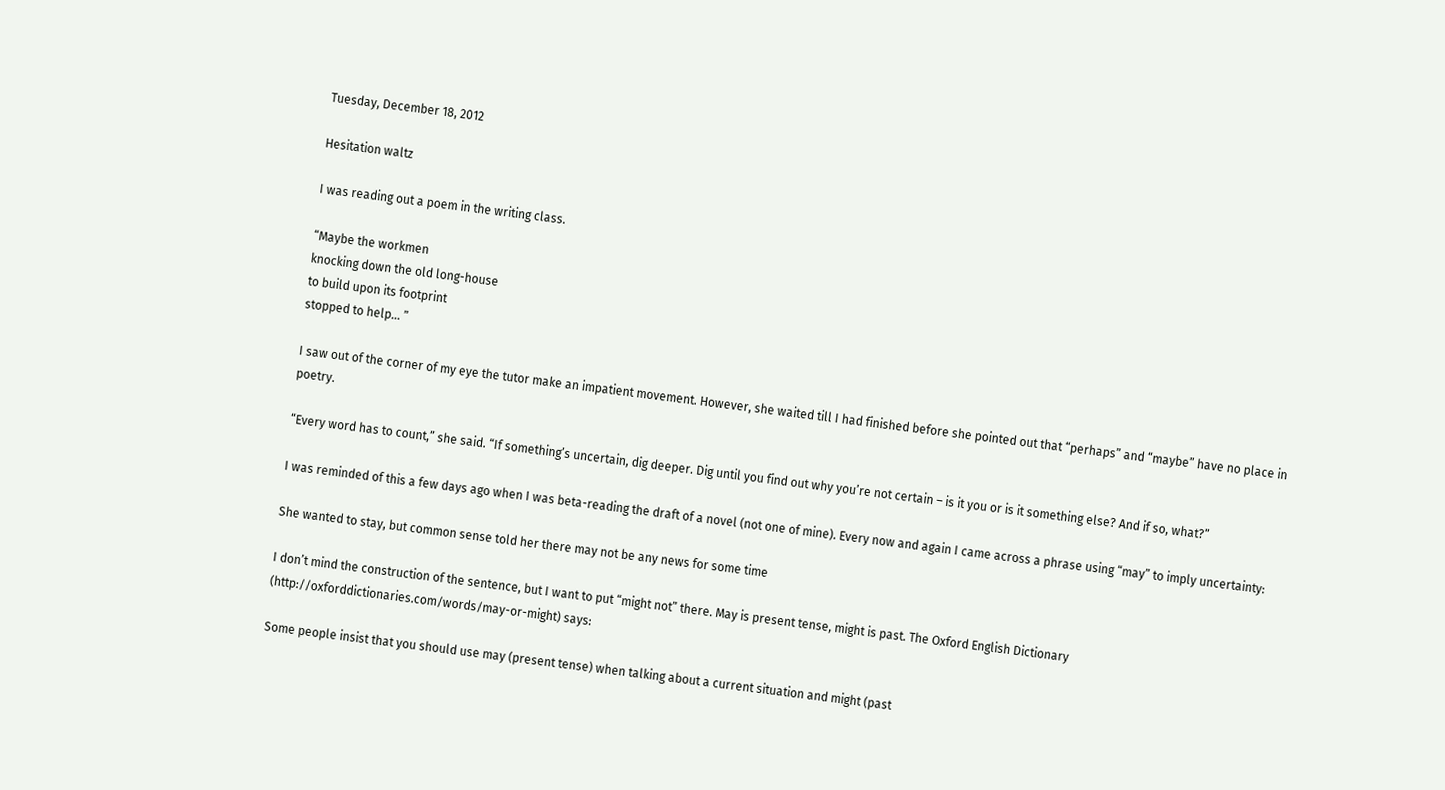Tuesday, December 18, 2012

Hesitation waltz

I was reading out a poem in the writing class.

“Maybe the workmen
knocking down the old long-house
to build upon its footprint
stopped to help… ”

I saw out of the corner of my eye the tutor make an impatient movement. However, she waited till I had finished before she pointed out that “perhaps” and “maybe” have no place in poetry.

“Every word has to count,” she said. “If something’s uncertain, dig deeper. Dig until you find out why you’re not certain – is it you or is it something else? And if so, what?”

I was reminded of this a few days ago when I was beta-reading the draft of a novel (not one of mine). Every now and again I came across a phrase using “may” to imply uncertainty:

She wanted to stay, but common sense told her there may not be any news for some time

I don’t mind the construction of the sentence, but I want to put “might not” there. May is present tense, might is past. The Oxford English Dictionary (http://oxforddictionaries.com/words/may-or-might) says:

Some people insist that you should use may (present tense) when talking about a current situation and might (past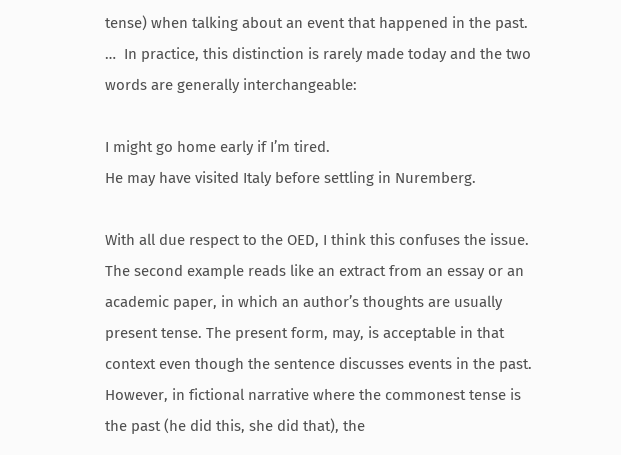tense) when talking about an event that happened in the past. …  In practice, this distinction is rarely made today and the two words are generally interchangeable:

I might go home early if I’m tired.
He may have visited Italy before settling in Nuremberg.

With all due respect to the OED, I think this confuses the issue. The second example reads like an extract from an essay or an academic paper, in which an author’s thoughts are usually present tense. The present form, may, is acceptable in that context even though the sentence discusses events in the past. However, in fictional narrative where the commonest tense is the past (he did this, she did that), the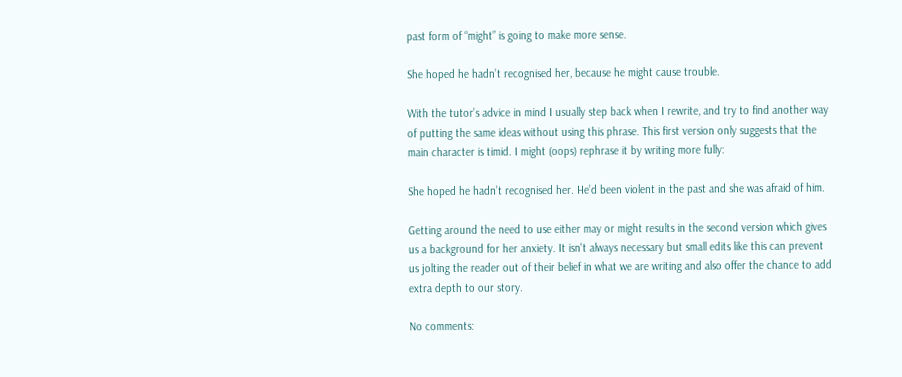past form of “might” is going to make more sense.

She hoped he hadn’t recognised her, because he might cause trouble.

With the tutor’s advice in mind I usually step back when I rewrite, and try to find another way of putting the same ideas without using this phrase. This first version only suggests that the main character is timid. I might (oops) rephrase it by writing more fully:

She hoped he hadn’t recognised her. He’d been violent in the past and she was afraid of him.

Getting around the need to use either may or might results in the second version which gives us a background for her anxiety. It isn't always necessary but small edits like this can prevent us jolting the reader out of their belief in what we are writing and also offer the chance to add extra depth to our story.

No comments: